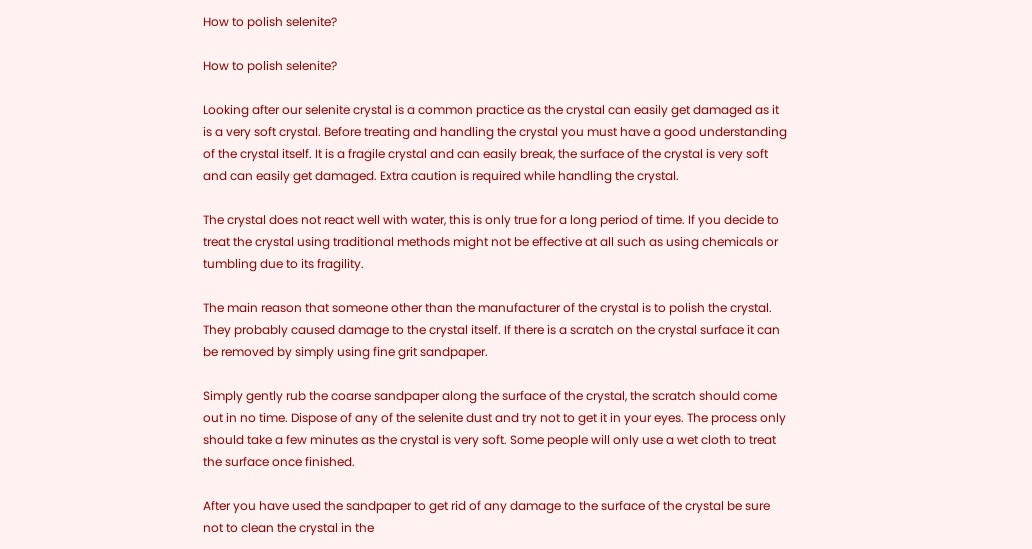How to polish selenite?

How to polish selenite?

Looking after our selenite crystal is a common practice as the crystal can easily get damaged as it is a very soft crystal. Before treating and handling the crystal you must have a good understanding of the crystal itself. It is a fragile crystal and can easily break, the surface of the crystal is very soft and can easily get damaged. Extra caution is required while handling the crystal.

The crystal does not react well with water, this is only true for a long period of time. If you decide to treat the crystal using traditional methods might not be effective at all such as using chemicals or tumbling due to its fragility.

The main reason that someone other than the manufacturer of the crystal is to polish the crystal.  They probably caused damage to the crystal itself. If there is a scratch on the crystal surface it can be removed by simply using fine grit sandpaper.

Simply gently rub the coarse sandpaper along the surface of the crystal, the scratch should come out in no time. Dispose of any of the selenite dust and try not to get it in your eyes. The process only should take a few minutes as the crystal is very soft. Some people will only use a wet cloth to treat the surface once finished.

After you have used the sandpaper to get rid of any damage to the surface of the crystal be sure not to clean the crystal in the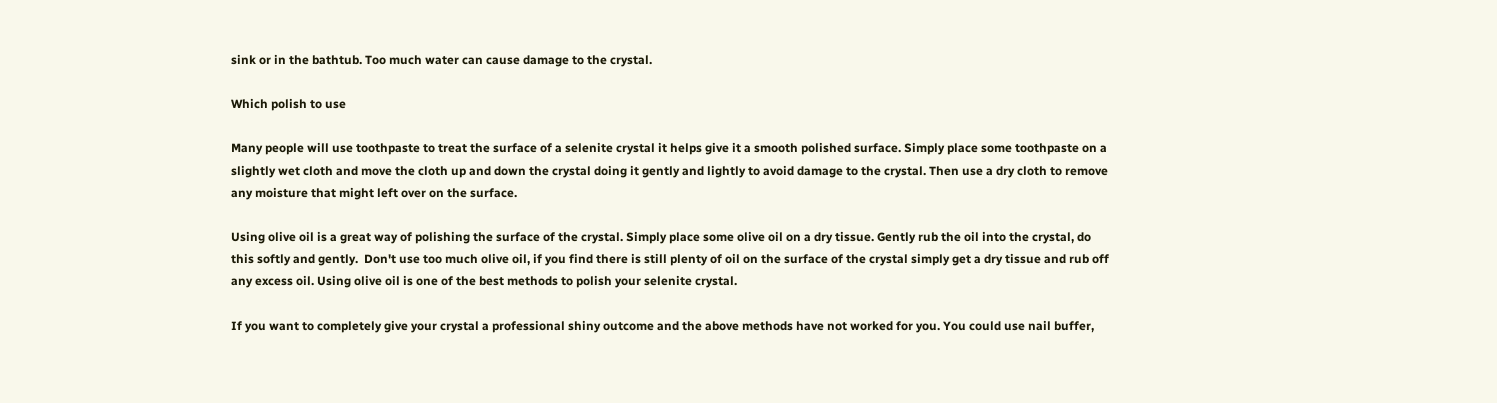sink or in the bathtub. Too much water can cause damage to the crystal.

Which polish to use

Many people will use toothpaste to treat the surface of a selenite crystal it helps give it a smooth polished surface. Simply place some toothpaste on a slightly wet cloth and move the cloth up and down the crystal doing it gently and lightly to avoid damage to the crystal. Then use a dry cloth to remove any moisture that might left over on the surface.

Using olive oil is a great way of polishing the surface of the crystal. Simply place some olive oil on a dry tissue. Gently rub the oil into the crystal, do this softly and gently.  Don't use too much olive oil, if you find there is still plenty of oil on the surface of the crystal simply get a dry tissue and rub off any excess oil. Using olive oil is one of the best methods to polish your selenite crystal.

If you want to completely give your crystal a professional shiny outcome and the above methods have not worked for you. You could use nail buffer,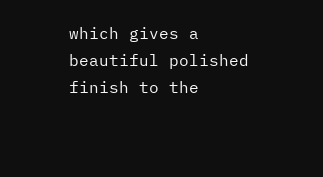which gives a beautiful polished finish to the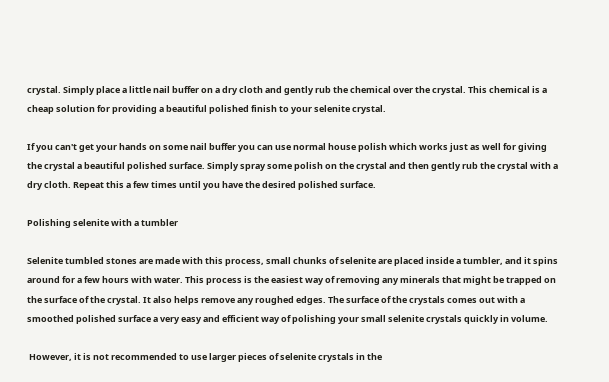crystal. Simply place a little nail buffer on a dry cloth and gently rub the chemical over the crystal. This chemical is a cheap solution for providing a beautiful polished finish to your selenite crystal.

If you can't get your hands on some nail buffer you can use normal house polish which works just as well for giving the crystal a beautiful polished surface. Simply spray some polish on the crystal and then gently rub the crystal with a dry cloth. Repeat this a few times until you have the desired polished surface.

Polishing selenite with a tumbler

Selenite tumbled stones are made with this process, small chunks of selenite are placed inside a tumbler, and it spins around for a few hours with water. This process is the easiest way of removing any minerals that might be trapped on the surface of the crystal. It also helps remove any roughed edges. The surface of the crystals comes out with a smoothed polished surface a very easy and efficient way of polishing your small selenite crystals quickly in volume.

 However, it is not recommended to use larger pieces of selenite crystals in the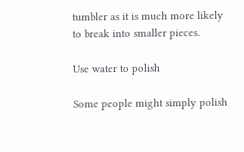tumbler as it is much more likely to break into smaller pieces.

Use water to polish

Some people might simply polish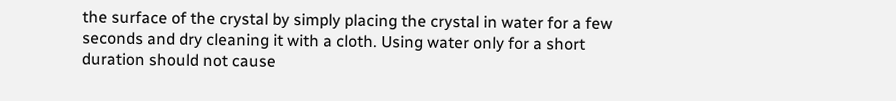the surface of the crystal by simply placing the crystal in water for a few seconds and dry cleaning it with a cloth. Using water only for a short duration should not cause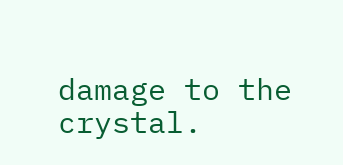damage to the crystal.